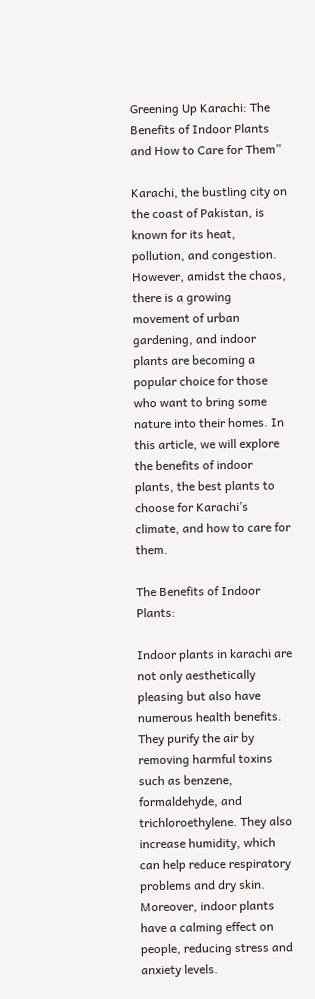Greening Up Karachi: The Benefits of Indoor Plants and How to Care for Them”

Karachi, the bustling city on the coast of Pakistan, is known for its heat, pollution, and congestion. However, amidst the chaos, there is a growing movement of urban gardening, and indoor plants are becoming a popular choice for those who want to bring some nature into their homes. In this article, we will explore the benefits of indoor plants, the best plants to choose for Karachi’s climate, and how to care for them.

The Benefits of Indoor Plants:

Indoor plants in karachi are not only aesthetically pleasing but also have numerous health benefits. They purify the air by removing harmful toxins such as benzene, formaldehyde, and trichloroethylene. They also increase humidity, which can help reduce respiratory problems and dry skin. Moreover, indoor plants have a calming effect on people, reducing stress and anxiety levels.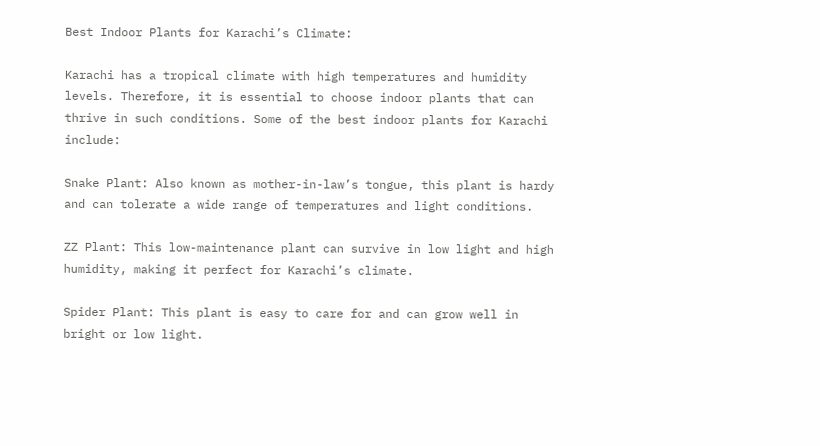Best Indoor Plants for Karachi’s Climate:

Karachi has a tropical climate with high temperatures and humidity levels. Therefore, it is essential to choose indoor plants that can thrive in such conditions. Some of the best indoor plants for Karachi include:

Snake Plant: Also known as mother-in-law’s tongue, this plant is hardy and can tolerate a wide range of temperatures and light conditions.

ZZ Plant: This low-maintenance plant can survive in low light and high humidity, making it perfect for Karachi’s climate.

Spider Plant: This plant is easy to care for and can grow well in bright or low light.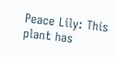Peace Lily: This plant has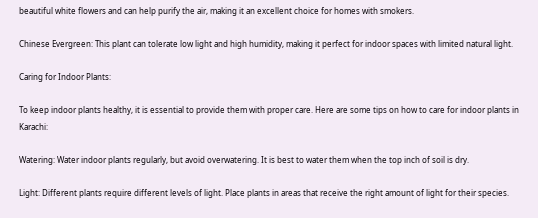beautiful white flowers and can help purify the air, making it an excellent choice for homes with smokers.

Chinese Evergreen: This plant can tolerate low light and high humidity, making it perfect for indoor spaces with limited natural light.

Caring for Indoor Plants:

To keep indoor plants healthy, it is essential to provide them with proper care. Here are some tips on how to care for indoor plants in Karachi:

Watering: Water indoor plants regularly, but avoid overwatering. It is best to water them when the top inch of soil is dry.

Light: Different plants require different levels of light. Place plants in areas that receive the right amount of light for their species.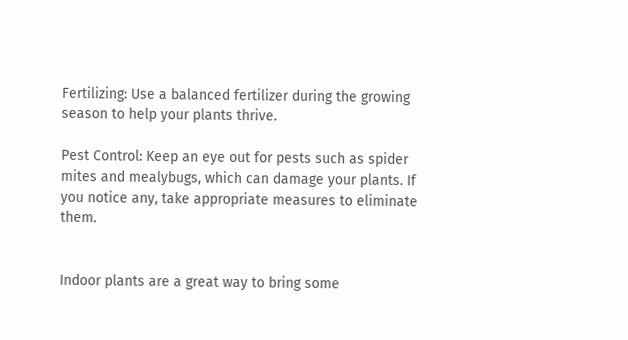Fertilizing: Use a balanced fertilizer during the growing season to help your plants thrive.

Pest Control: Keep an eye out for pests such as spider mites and mealybugs, which can damage your plants. If you notice any, take appropriate measures to eliminate them.


Indoor plants are a great way to bring some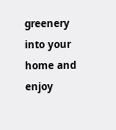greenery into your home and enjoy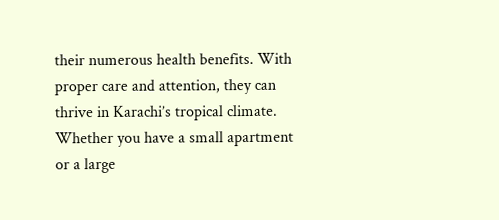their numerous health benefits. With proper care and attention, they can thrive in Karachi’s tropical climate. Whether you have a small apartment or a large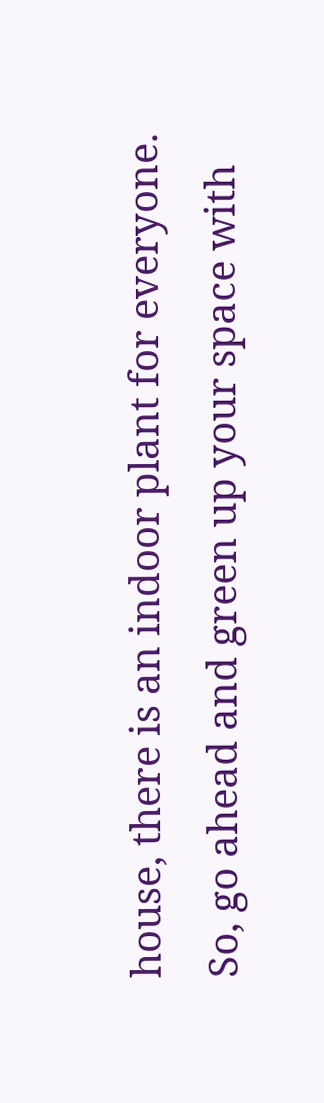house, there is an indoor plant for everyone. So, go ahead and green up your space with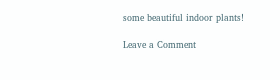some beautiful indoor plants!

Leave a Comment